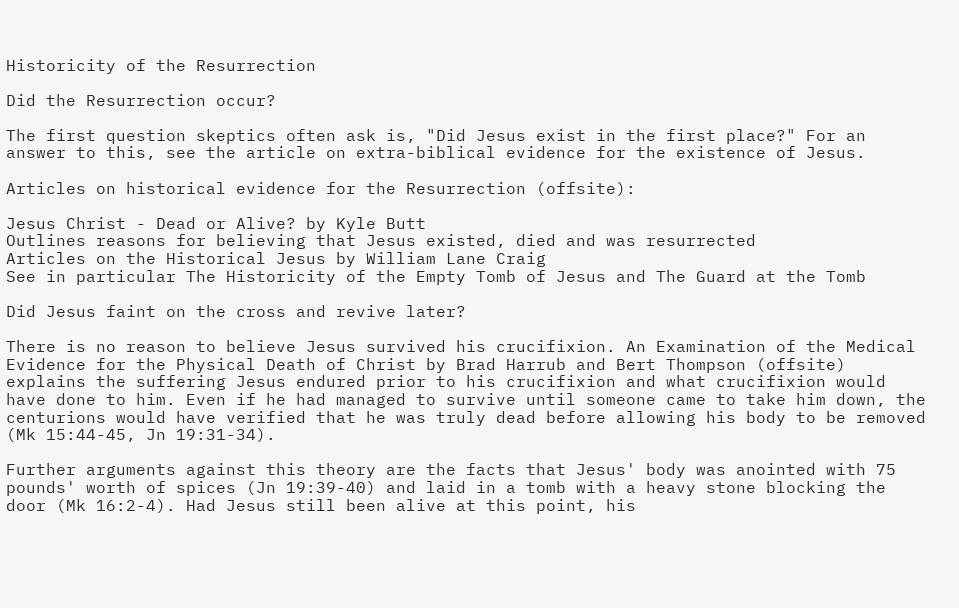Historicity of the Resurrection

Did the Resurrection occur?

The first question skeptics often ask is, "Did Jesus exist in the first place?" For an answer to this, see the article on extra-biblical evidence for the existence of Jesus.

Articles on historical evidence for the Resurrection (offsite):

Jesus Christ - Dead or Alive? by Kyle Butt
Outlines reasons for believing that Jesus existed, died and was resurrected
Articles on the Historical Jesus by William Lane Craig
See in particular The Historicity of the Empty Tomb of Jesus and The Guard at the Tomb

Did Jesus faint on the cross and revive later?

There is no reason to believe Jesus survived his crucifixion. An Examination of the Medical Evidence for the Physical Death of Christ by Brad Harrub and Bert Thompson (offsite) explains the suffering Jesus endured prior to his crucifixion and what crucifixion would have done to him. Even if he had managed to survive until someone came to take him down, the centurions would have verified that he was truly dead before allowing his body to be removed (Mk 15:44-45, Jn 19:31-34).

Further arguments against this theory are the facts that Jesus' body was anointed with 75 pounds' worth of spices (Jn 19:39-40) and laid in a tomb with a heavy stone blocking the door (Mk 16:2-4). Had Jesus still been alive at this point, his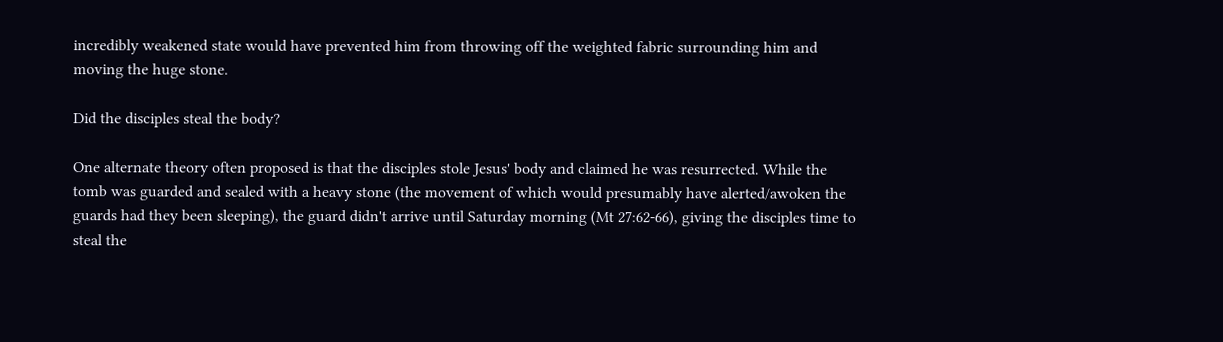incredibly weakened state would have prevented him from throwing off the weighted fabric surrounding him and moving the huge stone.

Did the disciples steal the body?

One alternate theory often proposed is that the disciples stole Jesus' body and claimed he was resurrected. While the tomb was guarded and sealed with a heavy stone (the movement of which would presumably have alerted/awoken the guards had they been sleeping), the guard didn't arrive until Saturday morning (Mt 27:62-66), giving the disciples time to steal the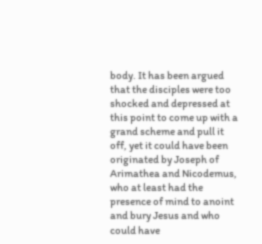body. It has been argued that the disciples were too shocked and depressed at this point to come up with a grand scheme and pull it off, yet it could have been originated by Joseph of Arimathea and Nicodemus, who at least had the presence of mind to anoint and bury Jesus and who could have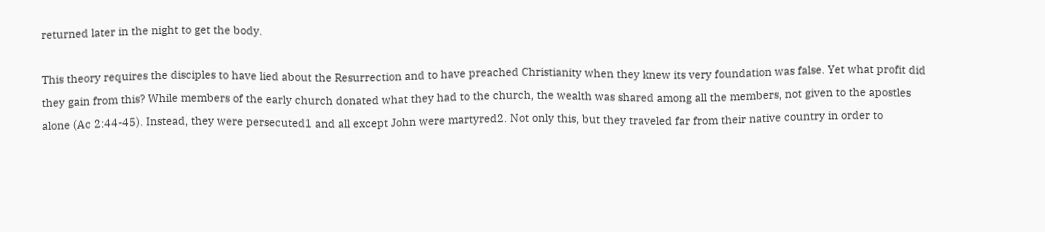returned later in the night to get the body.

This theory requires the disciples to have lied about the Resurrection and to have preached Christianity when they knew its very foundation was false. Yet what profit did they gain from this? While members of the early church donated what they had to the church, the wealth was shared among all the members, not given to the apostles alone (Ac 2:44-45). Instead, they were persecuted1 and all except John were martyred2. Not only this, but they traveled far from their native country in order to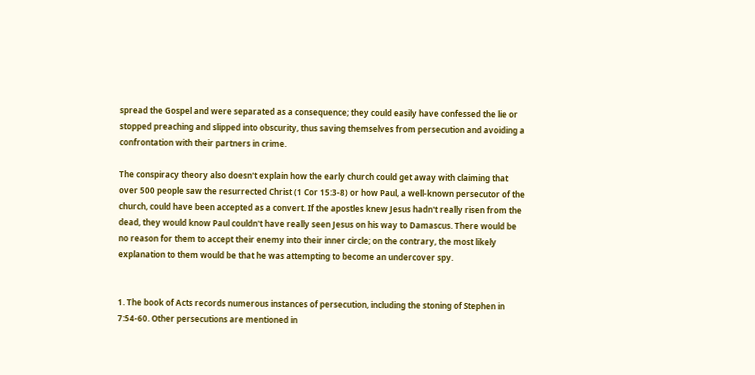spread the Gospel and were separated as a consequence; they could easily have confessed the lie or stopped preaching and slipped into obscurity, thus saving themselves from persecution and avoiding a confrontation with their partners in crime.

The conspiracy theory also doesn't explain how the early church could get away with claiming that over 500 people saw the resurrected Christ (1 Cor 15:3-8) or how Paul, a well-known persecutor of the church, could have been accepted as a convert. If the apostles knew Jesus hadn't really risen from the dead, they would know Paul couldn't have really seen Jesus on his way to Damascus. There would be no reason for them to accept their enemy into their inner circle; on the contrary, the most likely explanation to them would be that he was attempting to become an undercover spy.


1. The book of Acts records numerous instances of persecution, including the stoning of Stephen in 7:54-60. Other persecutions are mentioned in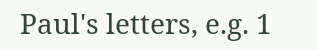Paul's letters, e.g. 1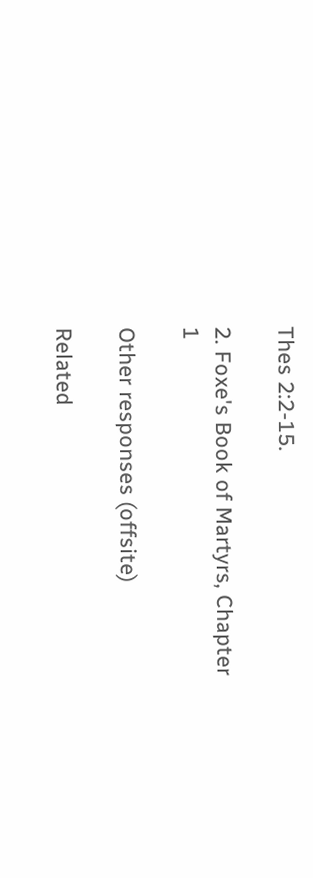Thes 2:2-15.

2. Foxe's Book of Martyrs, Chapter 1

Other responses (offsite)

Related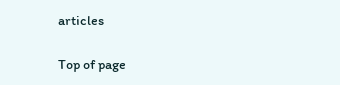articles

Top of page